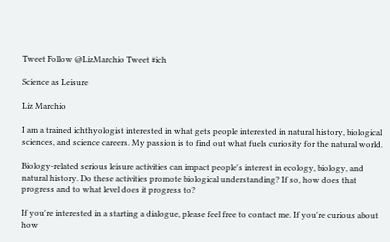Tweet Follow @LizMarchio Tweet #ich

Science as Leisure

Liz Marchio

I am a trained ichthyologist interested in what gets people interested in natural history, biological sciences, and science careers. My passion is to find out what fuels curiosity for the natural world.

Biology-related serious leisure activities can impact people's interest in ecology, biology, and natural history. Do these activities promote biological understanding? If so, how does that progress and to what level does it progress to?

If you're interested in a starting a dialogue, please feel free to contact me. If you're curious about how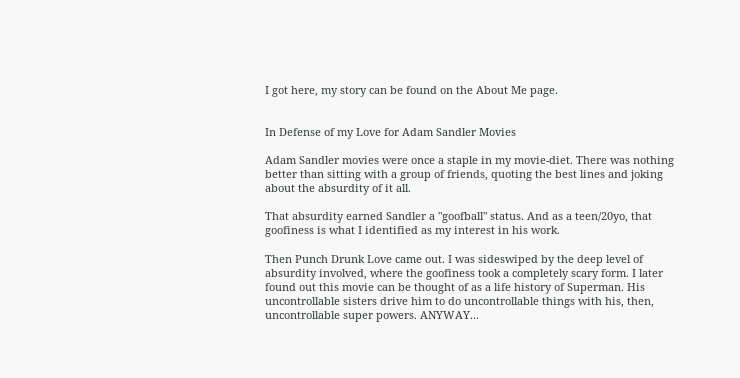I got here, my story can be found on the About Me page.


In Defense of my Love for Adam Sandler Movies

Adam Sandler movies were once a staple in my movie-diet. There was nothing better than sitting with a group of friends, quoting the best lines and joking about the absurdity of it all.

That absurdity earned Sandler a "goofball" status. And as a teen/20yo, that goofiness is what I identified as my interest in his work.

Then Punch Drunk Love came out. I was sideswiped by the deep level of absurdity involved, where the goofiness took a completely scary form. I later found out this movie can be thought of as a life history of Superman. His uncontrollable sisters drive him to do uncontrollable things with his, then, uncontrollable super powers. ANYWAY...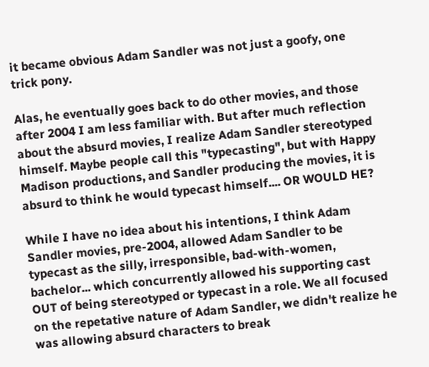it became obvious Adam Sandler was not just a goofy, one trick pony.

Alas, he eventually goes back to do other movies, and those after 2004 I am less familiar with. But after much reflection about the absurd movies, I realize Adam Sandler stereotyped himself. Maybe people call this "typecasting", but with Happy Madison productions, and Sandler producing the movies, it is absurd to think he would typecast himself.... OR WOULD HE?

While I have no idea about his intentions, I think Adam Sandler movies, pre-2004, allowed Adam Sandler to be typecast as the silly, irresponsible, bad-with-women, bachelor... which concurrently allowed his supporting cast OUT of being stereotyped or typecast in a role. We all focused on the repetative nature of Adam Sandler, we didn't realize he was allowing absurd characters to break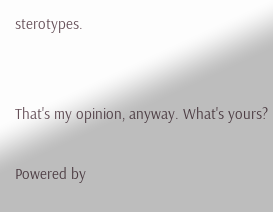sterotypes.


That's my opinion, anyway. What's yours?

Powered by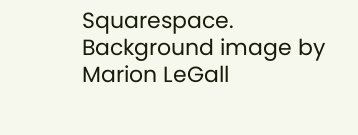Squarespace. Background image by Marion LeGall